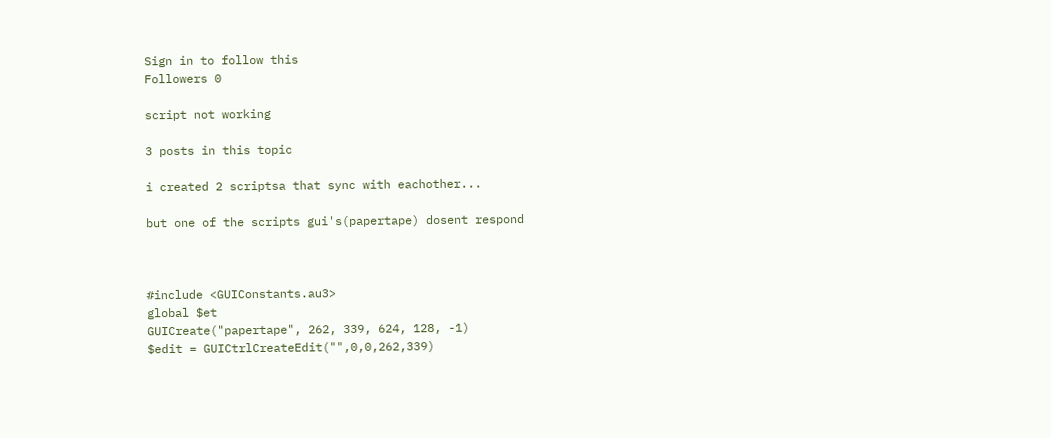Sign in to follow this
Followers 0

script not working

3 posts in this topic

i created 2 scriptsa that sync with eachother...

but one of the scripts gui's(papertape) dosent respond



#include <GUIConstants.au3>
global $et
GUICreate("papertape", 262, 339, 624, 128, -1)
$edit = GUICtrlCreateEdit("",0,0,262,339)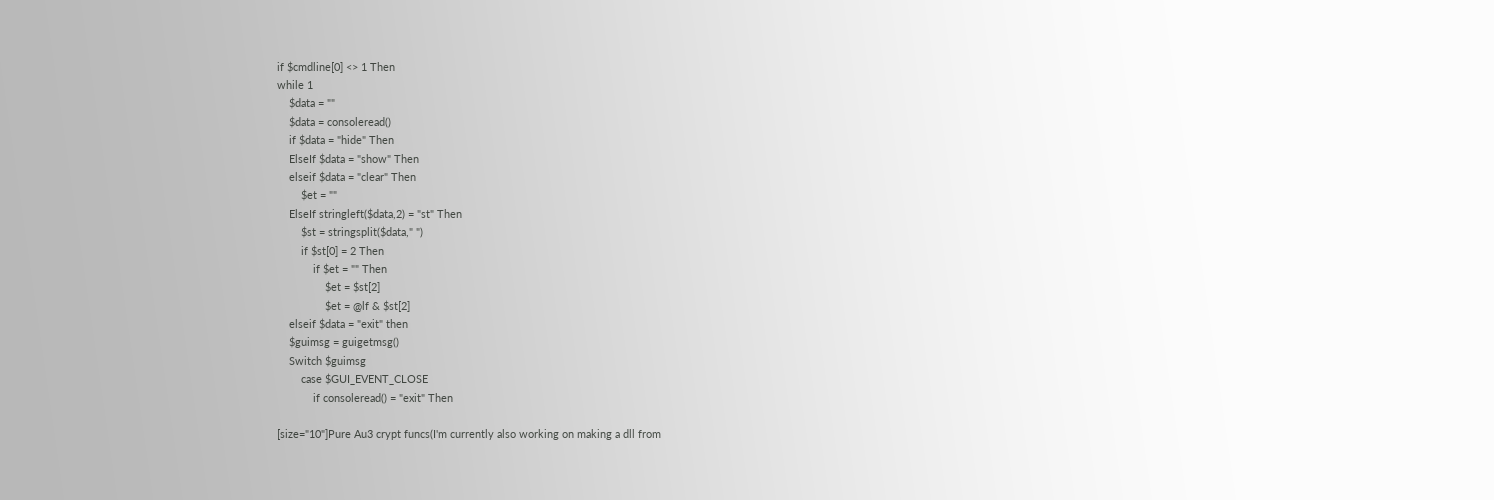if $cmdline[0] <> 1 Then
while 1
    $data = ""
    $data = consoleread()
    if $data = "hide" Then
    ElseIf $data = "show" Then
    elseif $data = "clear" Then
        $et = ""
    ElseIf stringleft($data,2) = "st" Then
        $st = stringsplit($data," ")
        if $st[0] = 2 Then
            if $et = "" Then
                $et = $st[2]
                $et = @lf & $st[2]
    elseif $data = "exit" then
    $guimsg = guigetmsg()
    Switch $guimsg
        case $GUI_EVENT_CLOSE
            if consoleread() = "exit" Then

[size="10"]Pure Au3 crypt funcs(I'm currently also working on making a dll from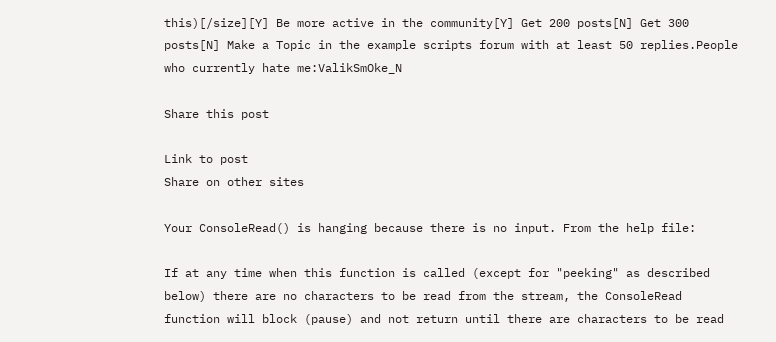this)[/size][Y] Be more active in the community[Y] Get 200 posts[N] Get 300 posts[N] Make a Topic in the example scripts forum with at least 50 replies.People who currently hate me:ValikSmOke_N

Share this post

Link to post
Share on other sites

Your ConsoleRead() is hanging because there is no input. From the help file:

If at any time when this function is called (except for "peeking" as described below) there are no characters to be read from the stream, the ConsoleRead function will block (pause) and not return until there are characters to be read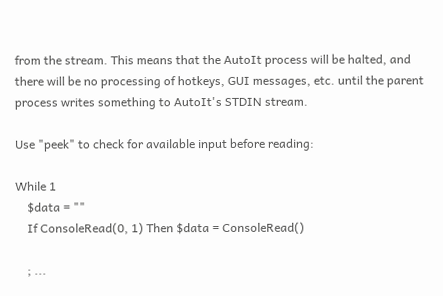from the stream. This means that the AutoIt process will be halted, and there will be no processing of hotkeys, GUI messages, etc. until the parent process writes something to AutoIt's STDIN stream.

Use "peek" to check for available input before reading:

While 1
    $data = ""
    If ConsoleRead(0, 1) Then $data = ConsoleRead()

    ; ...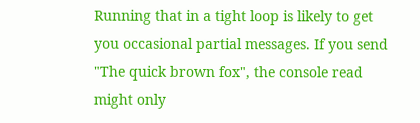Running that in a tight loop is likely to get you occasional partial messages. If you send "The quick brown fox", the console read might only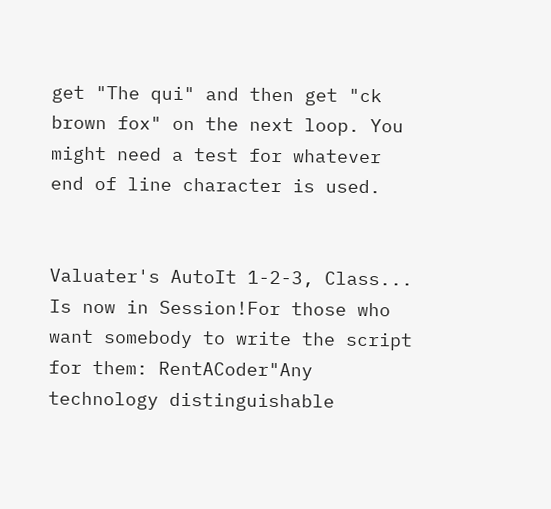get "The qui" and then get "ck brown fox" on the next loop. You might need a test for whatever end of line character is used.


Valuater's AutoIt 1-2-3, Class... Is now in Session!For those who want somebody to write the script for them: RentACoder"Any technology distinguishable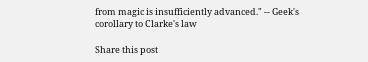from magic is insufficiently advanced." -- Geek's corollary to Clarke's law

Share this post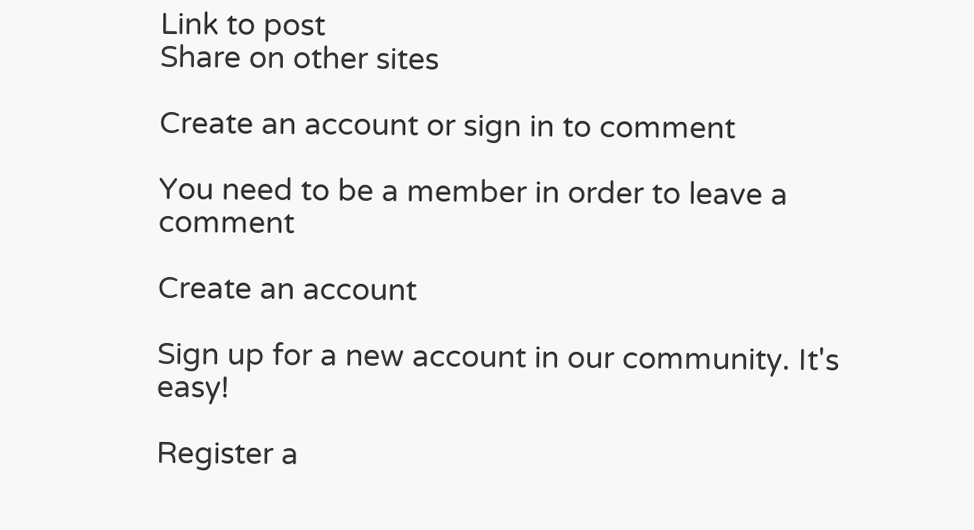Link to post
Share on other sites

Create an account or sign in to comment

You need to be a member in order to leave a comment

Create an account

Sign up for a new account in our community. It's easy!

Register a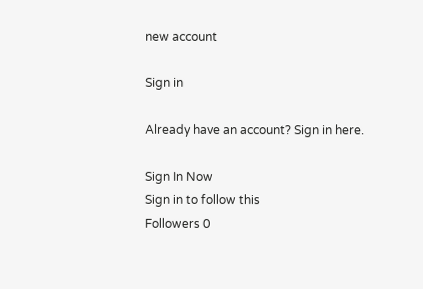new account

Sign in

Already have an account? Sign in here.

Sign In Now
Sign in to follow this
Followers 0